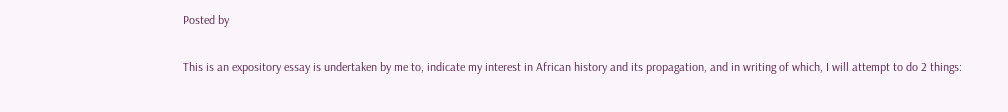Posted by

This is an expository essay is undertaken by me to, indicate my interest in African history and its propagation, and in writing of which, I will attempt to do 2 things: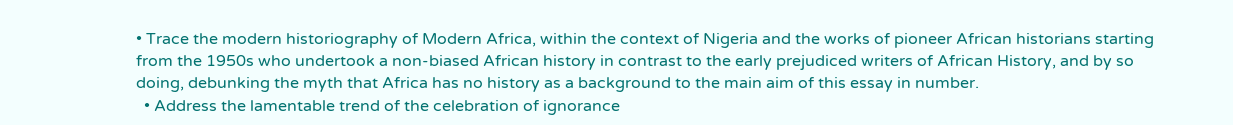• Trace the modern historiography of Modern Africa, within the context of Nigeria and the works of pioneer African historians starting from the 1950s who undertook a non-biased African history in contrast to the early prejudiced writers of African History, and by so doing, debunking the myth that Africa has no history as a background to the main aim of this essay in number.
  • Address the lamentable trend of the celebration of ignorance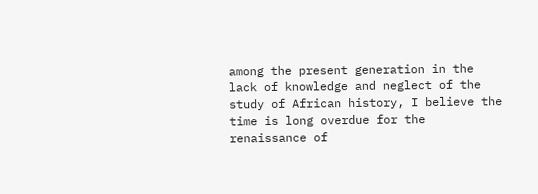among the present generation in the lack of knowledge and neglect of the study of African history, I believe the time is long overdue for the renaissance of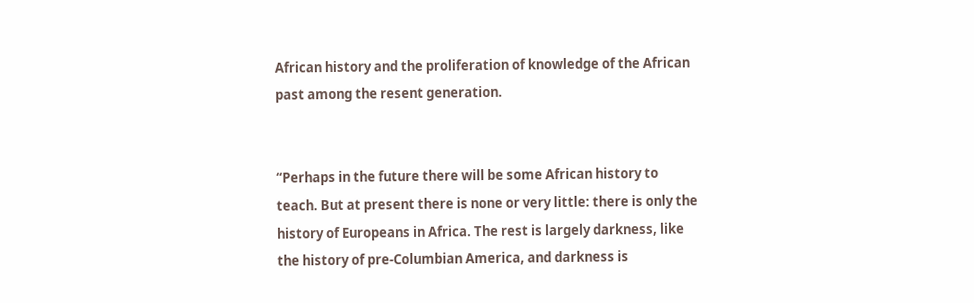African history and the proliferation of knowledge of the African past among the resent generation.


“Perhaps in the future there will be some African history to teach. But at present there is none or very little: there is only the history of Europeans in Africa. The rest is largely darkness, like the history of pre-Columbian America, and darkness is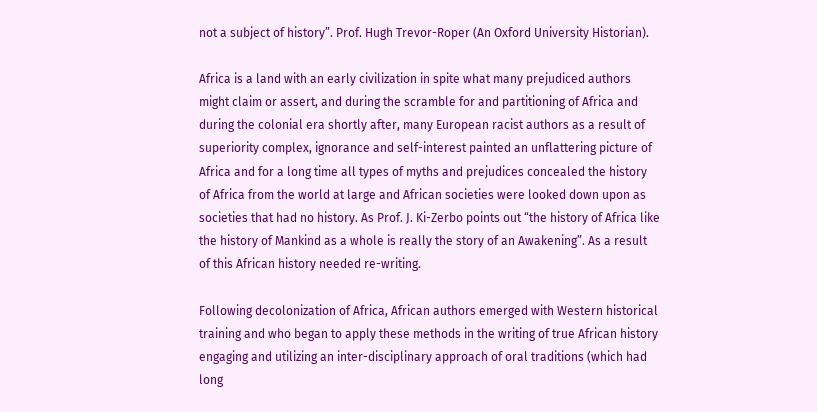not a subject of history”. Prof. Hugh Trevor-Roper (An Oxford University Historian).

Africa is a land with an early civilization in spite what many prejudiced authors might claim or assert, and during the scramble for and partitioning of Africa and during the colonial era shortly after, many European racist authors as a result of superiority complex, ignorance and self-interest painted an unflattering picture of Africa and for a long time all types of myths and prejudices concealed the history of Africa from the world at large and African societies were looked down upon as societies that had no history. As Prof. J. Ki-Zerbo points out “the history of Africa like the history of Mankind as a whole is really the story of an Awakening”. As a result of this African history needed re-writing.

Following decolonization of Africa, African authors emerged with Western historical training and who began to apply these methods in the writing of true African history engaging and utilizing an inter-disciplinary approach of oral traditions (which had long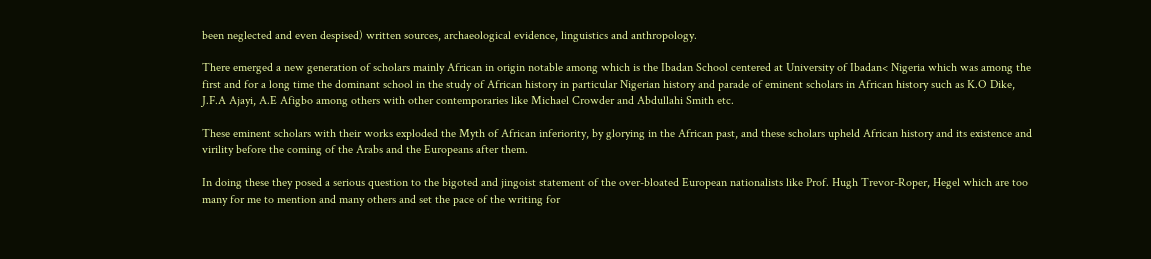been neglected and even despised) written sources, archaeological evidence, linguistics and anthropology.

There emerged a new generation of scholars mainly African in origin notable among which is the Ibadan School centered at University of Ibadan< Nigeria which was among the first and for a long time the dominant school in the study of African history in particular Nigerian history and parade of eminent scholars in African history such as K.O Dike, J.F.A Ajayi, A.E Afigbo among others with other contemporaries like Michael Crowder and Abdullahi Smith etc.

These eminent scholars with their works exploded the Myth of African inferiority, by glorying in the African past, and these scholars upheld African history and its existence and virility before the coming of the Arabs and the Europeans after them.

In doing these they posed a serious question to the bigoted and jingoist statement of the over-bloated European nationalists like Prof. Hugh Trevor-Roper, Hegel which are too many for me to mention and many others and set the pace of the writing for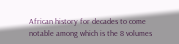African history for decades to come notable among which is the 8 volumes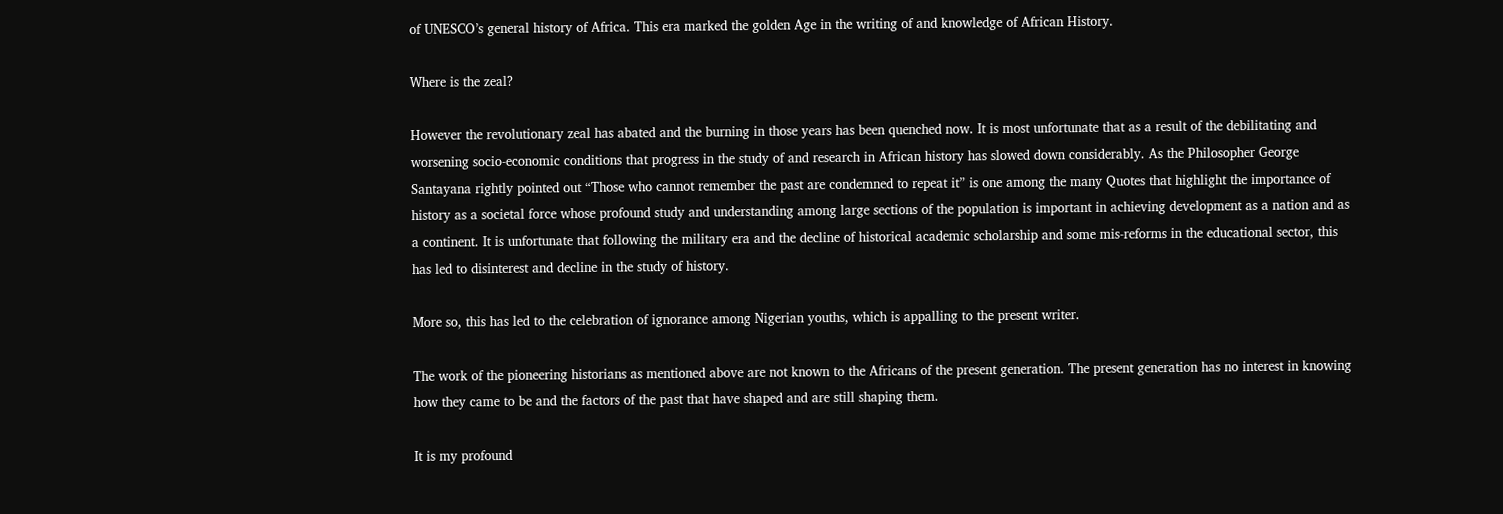of UNESCO’s general history of Africa. This era marked the golden Age in the writing of and knowledge of African History.

Where is the zeal?

However the revolutionary zeal has abated and the burning in those years has been quenched now. It is most unfortunate that as a result of the debilitating and worsening socio-economic conditions that progress in the study of and research in African history has slowed down considerably. As the Philosopher George Santayana rightly pointed out “Those who cannot remember the past are condemned to repeat it” is one among the many Quotes that highlight the importance of history as a societal force whose profound study and understanding among large sections of the population is important in achieving development as a nation and as a continent. It is unfortunate that following the military era and the decline of historical academic scholarship and some mis-reforms in the educational sector, this has led to disinterest and decline in the study of history.

More so, this has led to the celebration of ignorance among Nigerian youths, which is appalling to the present writer.

The work of the pioneering historians as mentioned above are not known to the Africans of the present generation. The present generation has no interest in knowing how they came to be and the factors of the past that have shaped and are still shaping them.

It is my profound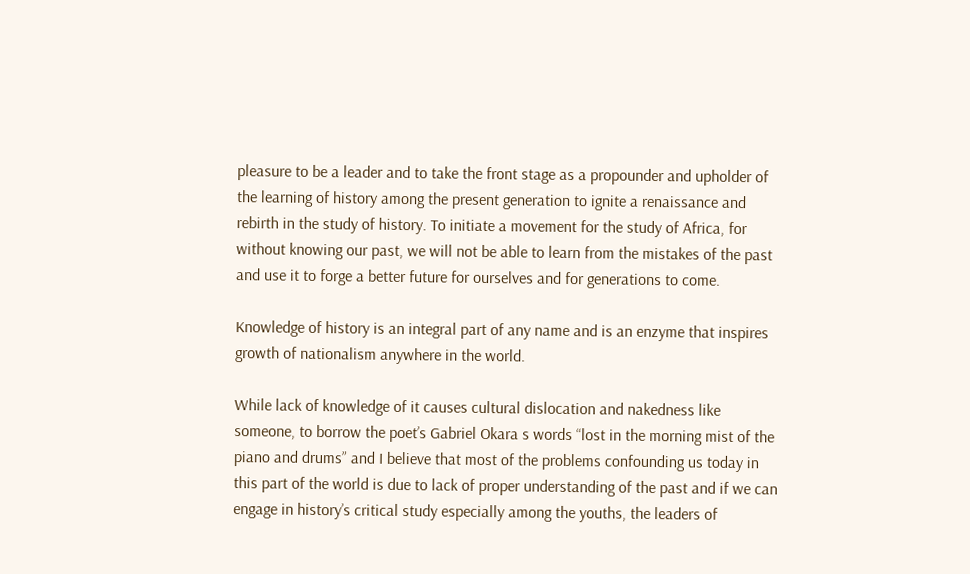pleasure to be a leader and to take the front stage as a propounder and upholder of the learning of history among the present generation to ignite a renaissance and rebirth in the study of history. To initiate a movement for the study of Africa, for without knowing our past, we will not be able to learn from the mistakes of the past and use it to forge a better future for ourselves and for generations to come.

Knowledge of history is an integral part of any name and is an enzyme that inspires growth of nationalism anywhere in the world.

While lack of knowledge of it causes cultural dislocation and nakedness like someone, to borrow the poet’s Gabriel Okara s words “lost in the morning mist of the piano and drums” and I believe that most of the problems confounding us today in this part of the world is due to lack of proper understanding of the past and if we can engage in history’s critical study especially among the youths, the leaders of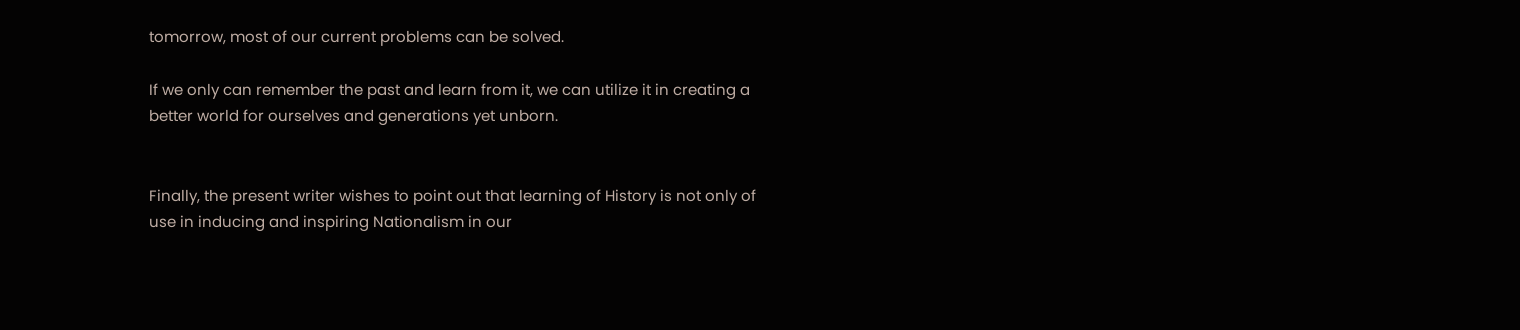tomorrow, most of our current problems can be solved.

If we only can remember the past and learn from it, we can utilize it in creating a better world for ourselves and generations yet unborn.


Finally, the present writer wishes to point out that learning of History is not only of use in inducing and inspiring Nationalism in our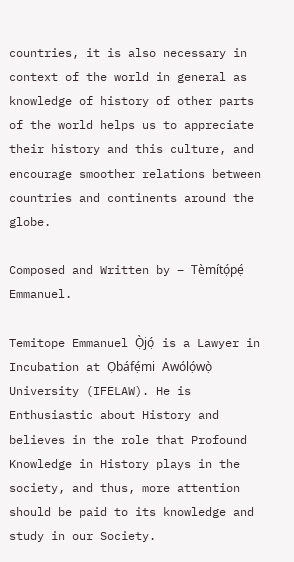countries, it is also necessary in context of the world in general as knowledge of history of other parts of the world helps us to appreciate their history and this culture, and encourage smoother relations between countries and continents around the globe.

Composed and Written by – Tèmítọ́pẹ́ Emmanuel.

Temitope Emmanuel Ọ̀jọ́ is a Lawyer in Incubation at Ọbáfẹ́mi Awólọ́wọ̀ University (IFELAW). He is Enthusiastic about History and believes in the role that Profound Knowledge in History plays in the society, and thus, more attention should be paid to its knowledge and study in our Society.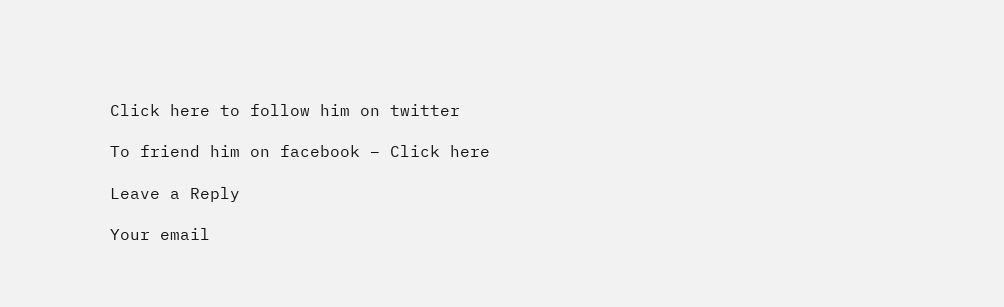Click here to follow him on twitter

To friend him on facebook – Click here

Leave a Reply

Your email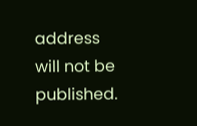address will not be published.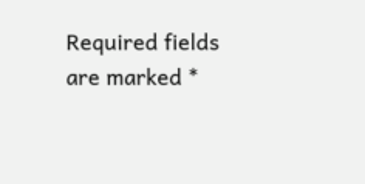Required fields are marked *